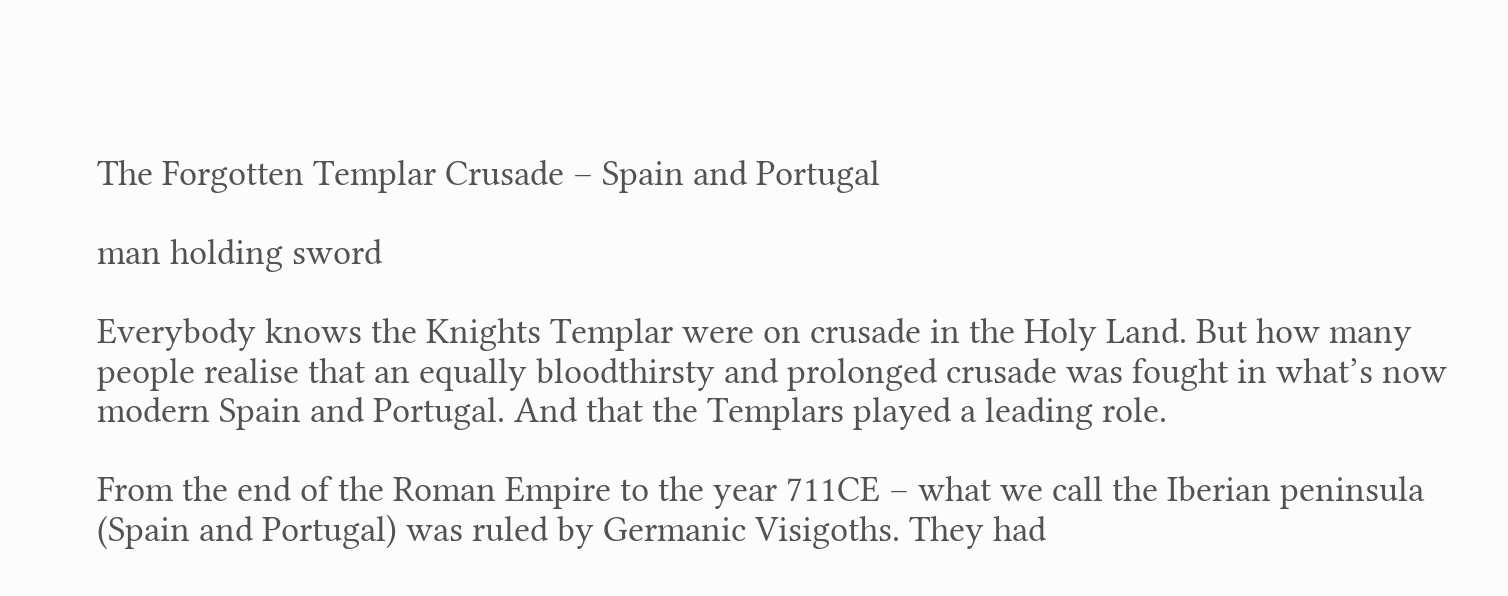The Forgotten Templar Crusade – Spain and Portugal

man holding sword

Everybody knows the Knights Templar were on crusade in the Holy Land. But how many people realise that an equally bloodthirsty and prolonged crusade was fought in what’s now modern Spain and Portugal. And that the Templars played a leading role.

From the end of the Roman Empire to the year 711CE – what we call the Iberian peninsula (Spain and Portugal) was ruled by Germanic Visigoths. They had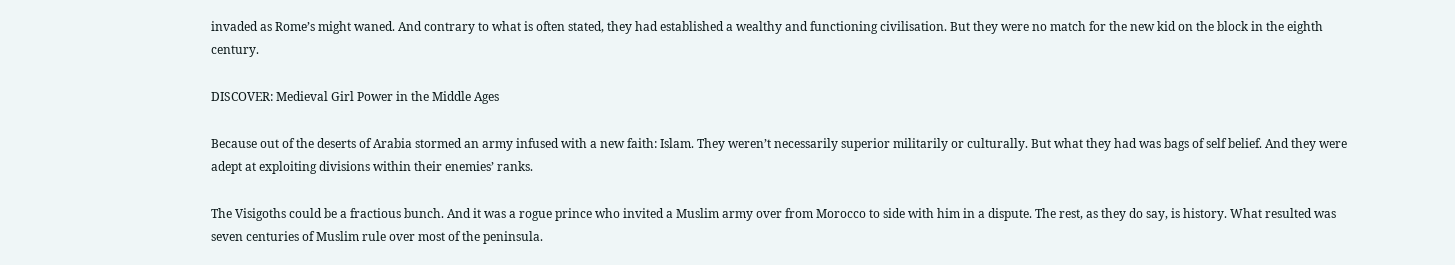invaded as Rome’s might waned. And contrary to what is often stated, they had established a wealthy and functioning civilisation. But they were no match for the new kid on the block in the eighth century.

DISCOVER: Medieval Girl Power in the Middle Ages

Because out of the deserts of Arabia stormed an army infused with a new faith: Islam. They weren’t necessarily superior militarily or culturally. But what they had was bags of self belief. And they were adept at exploiting divisions within their enemies’ ranks.

The Visigoths could be a fractious bunch. And it was a rogue prince who invited a Muslim army over from Morocco to side with him in a dispute. The rest, as they do say, is history. What resulted was seven centuries of Muslim rule over most of the peninsula.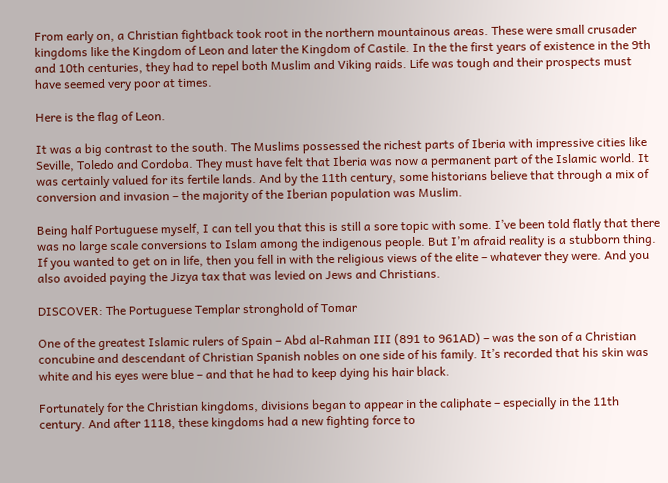From early on, a Christian fightback took root in the northern mountainous areas. These were small crusader kingdoms like the Kingdom of Leon and later the Kingdom of Castile. In the the first years of existence in the 9th and 10th centuries, they had to repel both Muslim and Viking raids. Life was tough and their prospects must have seemed very poor at times.

Here is the flag of Leon.

It was a big contrast to the south. The Muslims possessed the richest parts of Iberia with impressive cities like Seville, Toledo and Cordoba. They must have felt that Iberia was now a permanent part of the Islamic world. It was certainly valued for its fertile lands. And by the 11th century, some historians believe that through a mix of conversion and invasion – the majority of the Iberian population was Muslim.

Being half Portuguese myself, I can tell you that this is still a sore topic with some. I’ve been told flatly that there was no large scale conversions to Islam among the indigenous people. But I’m afraid reality is a stubborn thing. If you wanted to get on in life, then you fell in with the religious views of the elite – whatever they were. And you also avoided paying the Jizya tax that was levied on Jews and Christians.

DISCOVER: The Portuguese Templar stronghold of Tomar

One of the greatest Islamic rulers of Spain – Abd al-Rahman III (891 to 961AD) – was the son of a Christian concubine and descendant of Christian Spanish nobles on one side of his family. It’s recorded that his skin was white and his eyes were blue – and that he had to keep dying his hair black.

Fortunately for the Christian kingdoms, divisions began to appear in the caliphate – especially in the 11th century. And after 1118, these kingdoms had a new fighting force to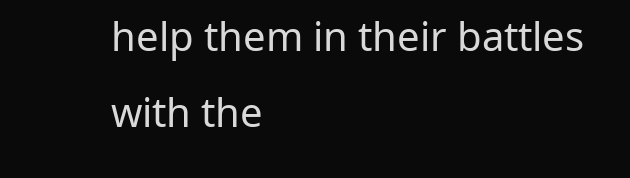help them in their battles with the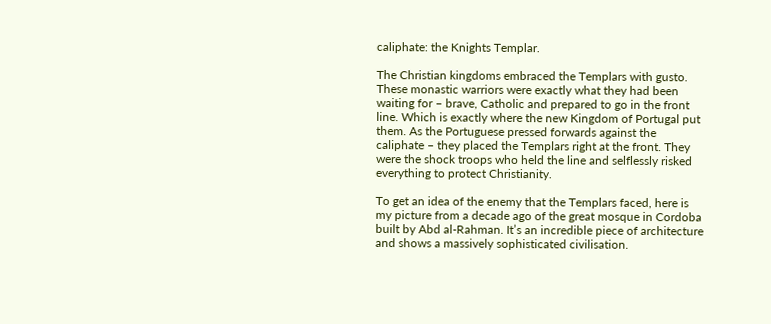caliphate: the Knights Templar.

The Christian kingdoms embraced the Templars with gusto. These monastic warriors were exactly what they had been waiting for – brave, Catholic and prepared to go in the front line. Which is exactly where the new Kingdom of Portugal put them. As the Portuguese pressed forwards against the caliphate – they placed the Templars right at the front. They were the shock troops who held the line and selflessly risked everything to protect Christianity.

To get an idea of the enemy that the Templars faced, here is my picture from a decade ago of the great mosque in Cordoba built by Abd al-Rahman. It’s an incredible piece of architecture and shows a massively sophisticated civilisation.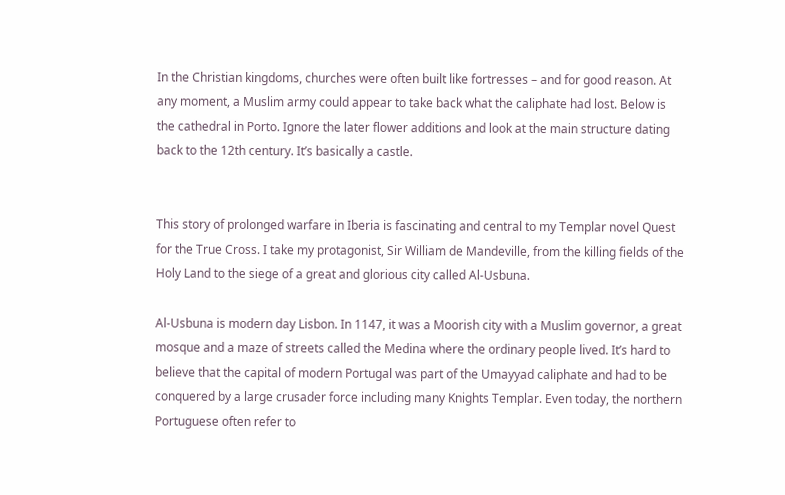In the Christian kingdoms, churches were often built like fortresses – and for good reason. At any moment, a Muslim army could appear to take back what the caliphate had lost. Below is the cathedral in Porto. Ignore the later flower additions and look at the main structure dating back to the 12th century. It’s basically a castle.


This story of prolonged warfare in Iberia is fascinating and central to my Templar novel Quest for the True Cross. I take my protagonist, Sir William de Mandeville, from the killing fields of the Holy Land to the siege of a great and glorious city called Al-Usbuna.

Al-Usbuna is modern day Lisbon. In 1147, it was a Moorish city with a Muslim governor, a great mosque and a maze of streets called the Medina where the ordinary people lived. It’s hard to believe that the capital of modern Portugal was part of the Umayyad caliphate and had to be conquered by a large crusader force including many Knights Templar. Even today, the northern Portuguese often refer to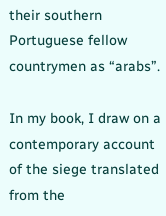their southern Portuguese fellow countrymen as “arabs”.

In my book, I draw on a contemporary account of the siege translated from the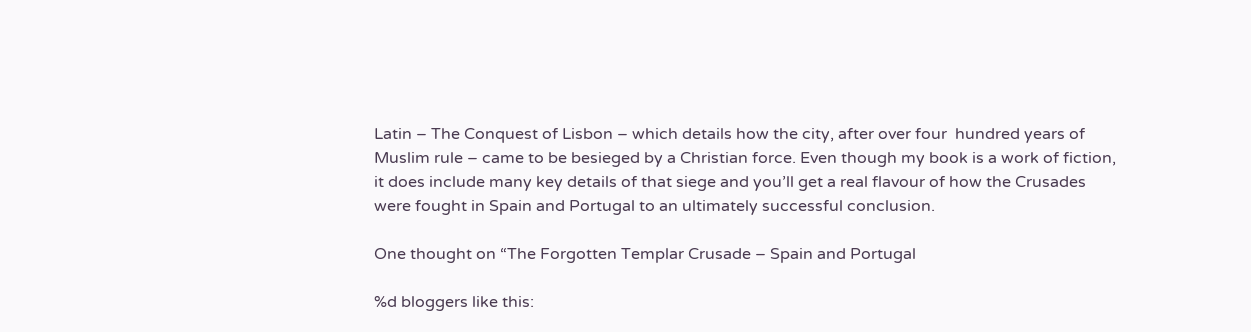Latin – The Conquest of Lisbon – which details how the city, after over four  hundred years of Muslim rule – came to be besieged by a Christian force. Even though my book is a work of fiction, it does include many key details of that siege and you’ll get a real flavour of how the Crusades were fought in Spain and Portugal to an ultimately successful conclusion.

One thought on “The Forgotten Templar Crusade – Spain and Portugal

%d bloggers like this: